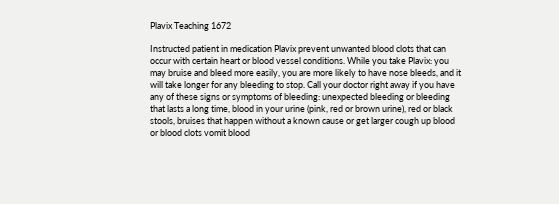Plavix Teaching 1672

Instructed patient in medication Plavix prevent unwanted blood clots that can occur with certain heart or blood vessel conditions. While you take Plavix: you may bruise and bleed more easily, you are more likely to have nose bleeds, and it will take longer for any bleeding to stop. Call your doctor right away if you have any of these signs or symptoms of bleeding: unexpected bleeding or bleeding that lasts a long time, blood in your urine (pink, red or brown urine), red or black stools, bruises that happen without a known cause or get larger cough up blood or blood clots vomit blood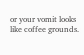or your vomit looks like coffee grounds.